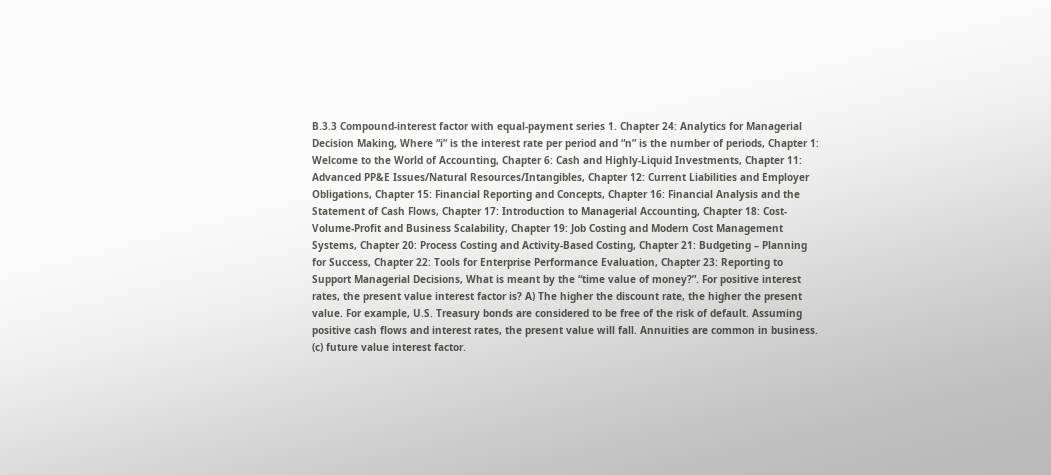B.3.3 Compound-interest factor with equal-payment series 1. Chapter 24: Analytics for Managerial Decision Making, Where “i” is the interest rate per period and “n” is the number of periods, Chapter 1: Welcome to the World of Accounting, Chapter 6: Cash and Highly-Liquid Investments, Chapter 11: Advanced PP&E Issues/Natural Resources/Intangibles, Chapter 12: Current Liabilities and Employer Obligations, Chapter 15: Financial Reporting and Concepts, Chapter 16: Financial Analysis and the Statement of Cash Flows, Chapter 17: Introduction to Managerial Accounting, Chapter 18: Cost-Volume-Profit and Business Scalability, Chapter 19: Job Costing and Modern Cost Management Systems, Chapter 20: Process Costing and Activity-Based Costing, Chapter 21: Budgeting – Planning for Success, Chapter 22: Tools for Enterprise Performance Evaluation, Chapter 23: Reporting to Support Managerial Decisions, What is meant by the “time value of money?”. For positive interest rates, the present value interest factor is? A) The higher the discount rate, the higher the present value. For example, U.S. Treasury bonds are considered to be free of the risk of default. Assuming positive cash flows and interest rates, the present value will fall. Annuities are common in business. (c) future value interest factor.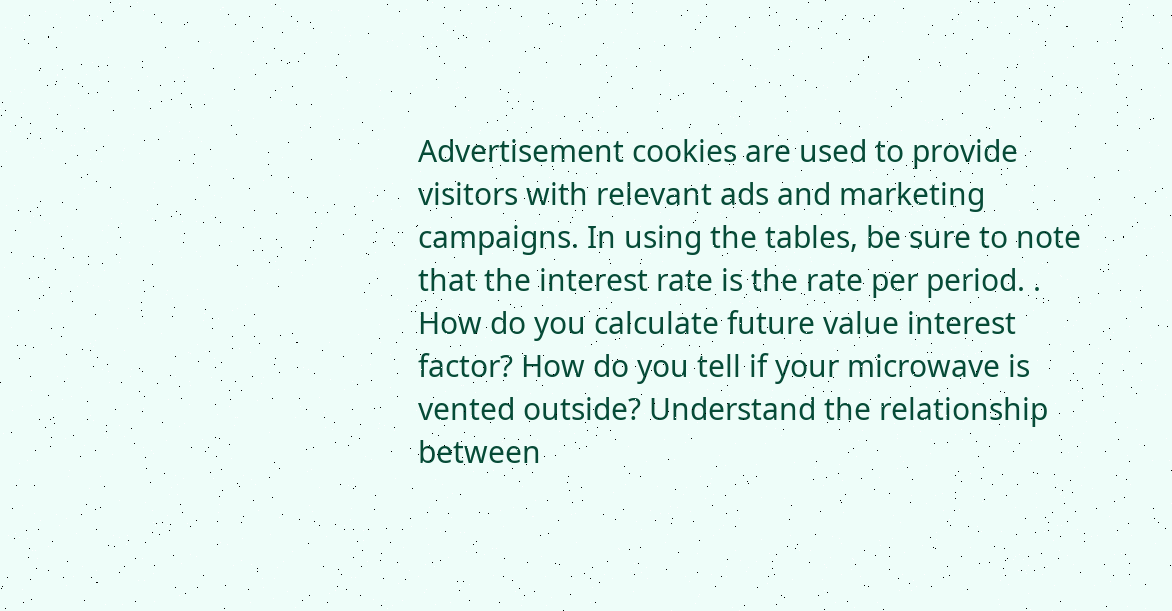Advertisement cookies are used to provide visitors with relevant ads and marketing campaigns. In using the tables, be sure to note that the interest rate is the rate per period. . How do you calculate future value interest factor? How do you tell if your microwave is vented outside? Understand the relationship between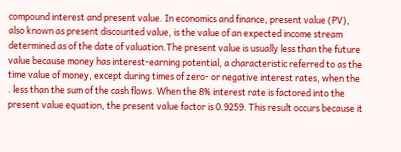compound interest and present value. In economics and finance, present value (PV), also known as present discounted value, is the value of an expected income stream determined as of the date of valuation.The present value is usually less than the future value because money has interest-earning potential, a characteristic referred to as the time value of money, except during times of zero- or negative interest rates, when the . less than the sum of the cash flows. When the 8% interest rate is factored into the present value equation, the present value factor is 0.9259. This result occurs because it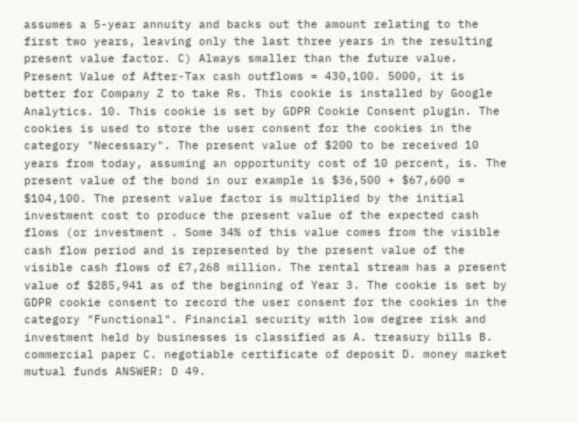assumes a 5-year annuity and backs out the amount relating to the first two years, leaving only the last three years in the resulting present value factor. C) Always smaller than the future value. Present Value of After-Tax cash outflows = 430,100. 5000, it is better for Company Z to take Rs. This cookie is installed by Google Analytics. 10. This cookie is set by GDPR Cookie Consent plugin. The cookies is used to store the user consent for the cookies in the category "Necessary". The present value of $200 to be received 10 years from today, assuming an opportunity cost of 10 percent, is. The present value of the bond in our example is $36,500 + $67,600 = $104,100. The present value factor is multiplied by the initial investment cost to produce the present value of the expected cash flows (or investment . Some 34% of this value comes from the visible cash flow period and is represented by the present value of the visible cash flows of £7,268 million. The rental stream has a present value of $285,941 as of the beginning of Year 3. The cookie is set by GDPR cookie consent to record the user consent for the cookies in the category "Functional". Financial security with low degree risk and investment held by businesses is classified as A. treasury bills B. commercial paper C. negotiable certificate of deposit D. money market mutual funds ANSWER: D 49.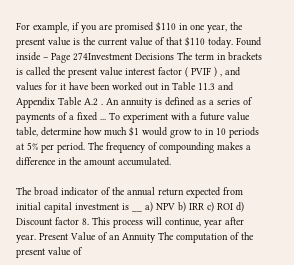For example, if you are promised $110 in one year, the present value is the current value of that $110 today. Found inside – Page 274Investment Decisions The term in brackets is called the present value interest factor ( PVIF ) , and values for it have been worked out in Table 11.3 and Appendix Table A.2 . An annuity is defined as a series of payments of a fixed ... To experiment with a future value table, determine how much $1 would grow to in 10 periods at 5% per period. The frequency of compounding makes a difference in the amount accumulated.

The broad indicator of the annual return expected from initial capital investment is __ a) NPV b) IRR c) ROI d) Discount factor 8. This process will continue, year after year. Present Value of an Annuity The computation of the present value of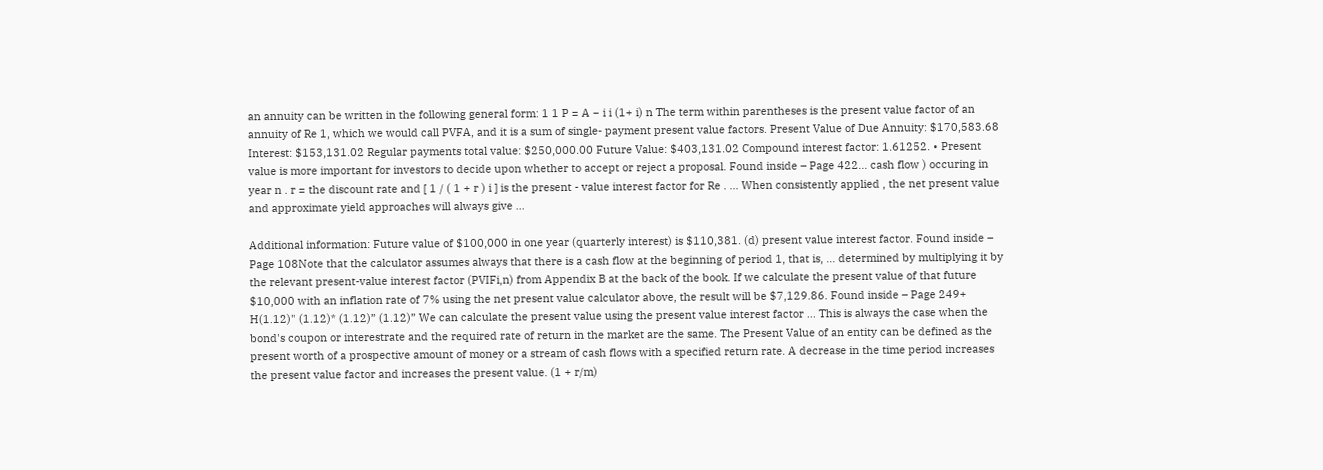an annuity can be written in the following general form: 1 1 P = A − i i (1+ i) n The term within parentheses is the present value factor of an annuity of Re 1, which we would call PVFA, and it is a sum of single- payment present value factors. Present Value of Due Annuity: $170,583.68 Interest: $153,131.02 Regular payments total value: $250,000.00 Future Value: $403,131.02 Compound interest factor: 1.61252. • Present value is more important for investors to decide upon whether to accept or reject a proposal. Found inside – Page 422... cash flow ) occuring in year n . r = the discount rate and [ 1 / ( 1 + r ) i ] is the present - value interest factor for Re . ... When consistently applied , the net present value and approximate yield approaches will always give ...

Additional information: Future value of $100,000 in one year (quarterly interest) is $110,381. (d) present value interest factor. Found inside – Page 108Note that the calculator assumes always that there is a cash flow at the beginning of period 1, that is, ... determined by multiplying it by the relevant present-value interest factor (PVIFi,n) from Appendix B at the back of the book. If we calculate the present value of that future $10,000 with an inflation rate of 7% using the net present value calculator above, the result will be $7,129.86. Found inside – Page 249+ H(1.12)" (1.12)* (1.12)” (1.12)” We can calculate the present value using the present value interest factor ... This is always the case when the bond's coupon or interestrate and the required rate of return in the market are the same. The Present Value of an entity can be defined as the present worth of a prospective amount of money or a stream of cash flows with a specified return rate. A decrease in the time period increases the present value factor and increases the present value. (1 + r/m)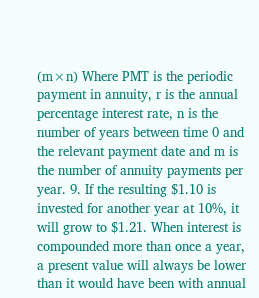(m×n) Where PMT is the periodic payment in annuity, r is the annual percentage interest rate, n is the number of years between time 0 and the relevant payment date and m is the number of annuity payments per year. 9. If the resulting $1.10 is invested for another year at 10%, it will grow to $1.21. When interest is compounded more than once a year, a present value will always be lower than it would have been with annual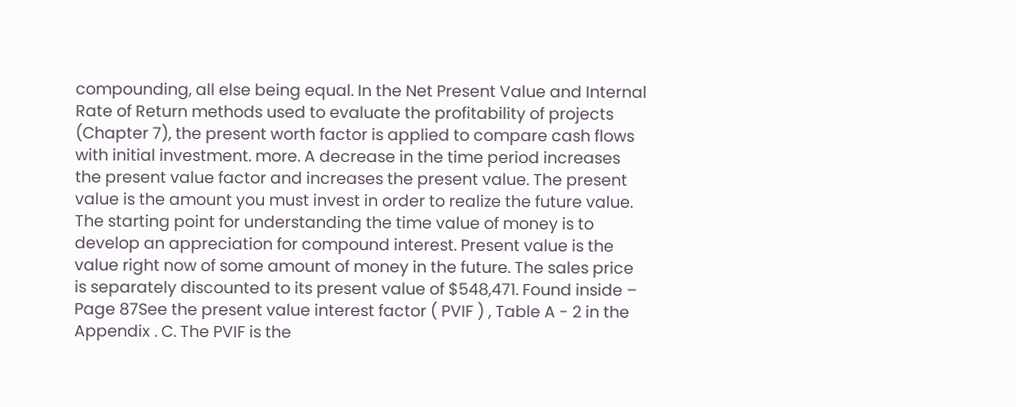compounding, all else being equal. In the Net Present Value and Internal Rate of Return methods used to evaluate the profitability of projects (Chapter 7), the present worth factor is applied to compare cash flows with initial investment. more. A decrease in the time period increases the present value factor and increases the present value. The present value is the amount you must invest in order to realize the future value. The starting point for understanding the time value of money is to develop an appreciation for compound interest. Present value is the value right now of some amount of money in the future. The sales price is separately discounted to its present value of $548,471. Found inside – Page 87See the present value interest factor ( PVIF ) , Table A - 2 in the Appendix . C. The PVIF is the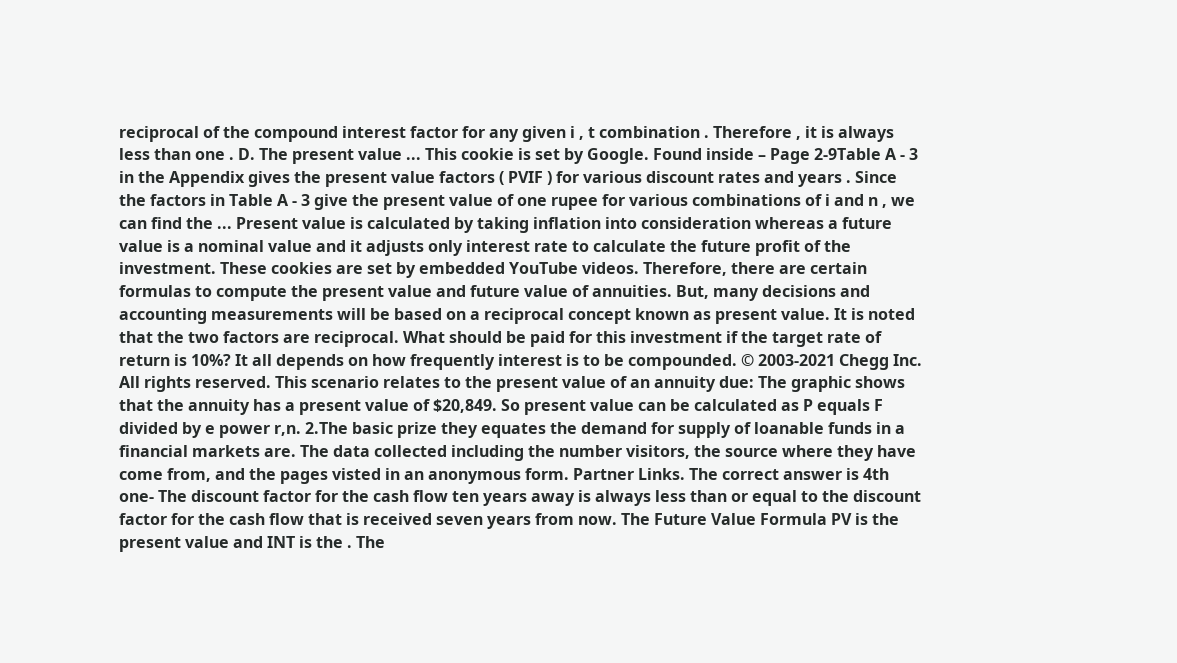reciprocal of the compound interest factor for any given i , t combination . Therefore , it is always less than one . D. The present value ... This cookie is set by Google. Found inside – Page 2-9Table A - 3 in the Appendix gives the present value factors ( PVIF ) for various discount rates and years . Since the factors in Table A - 3 give the present value of one rupee for various combinations of i and n , we can find the ... Present value is calculated by taking inflation into consideration whereas a future value is a nominal value and it adjusts only interest rate to calculate the future profit of the investment. These cookies are set by embedded YouTube videos. Therefore, there are certain formulas to compute the present value and future value of annuities. But, many decisions and accounting measurements will be based on a reciprocal concept known as present value. It is noted that the two factors are reciprocal. What should be paid for this investment if the target rate of return is 10%? It all depends on how frequently interest is to be compounded. © 2003-2021 Chegg Inc. All rights reserved. This scenario relates to the present value of an annuity due: The graphic shows that the annuity has a present value of $20,849. So present value can be calculated as P equals F divided by e power r,n. 2.The basic prize they equates the demand for supply of loanable funds in a financial markets are. The data collected including the number visitors, the source where they have come from, and the pages visted in an anonymous form. Partner Links. The correct answer is 4th one- The discount factor for the cash flow ten years away is always less than or equal to the discount factor for the cash flow that is received seven years from now. The Future Value Formula PV is the present value and INT is the . The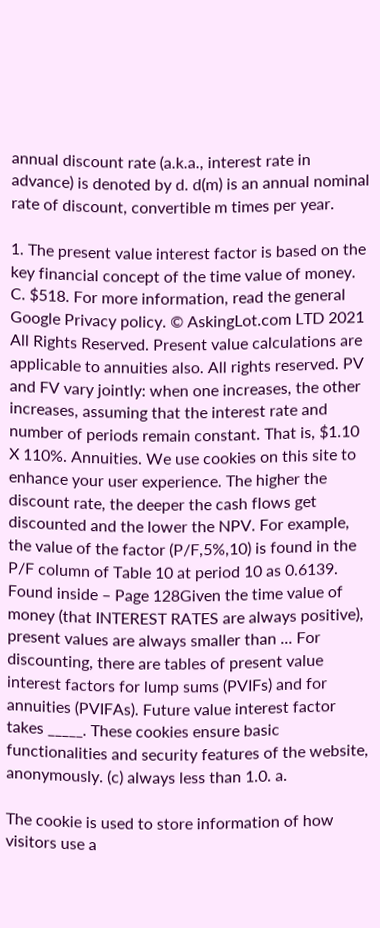annual discount rate (a.k.a., interest rate in advance) is denoted by d. d(m) is an annual nominal rate of discount, convertible m times per year.

1. The present value interest factor is based on the key financial concept of the time value of money. C. $518. For more information, read the general Google Privacy policy. © AskingLot.com LTD 2021 All Rights Reserved. Present value calculations are applicable to annuities also. All rights reserved. PV and FV vary jointly: when one increases, the other increases, assuming that the interest rate and number of periods remain constant. That is, $1.10 X 110%. Annuities. We use cookies on this site to enhance your user experience. The higher the discount rate, the deeper the cash flows get discounted and the lower the NPV. For example, the value of the factor (P/F,5%,10) is found in the P/F column of Table 10 at period 10 as 0.6139. Found inside – Page 128Given the time value of money (that INTEREST RATES are always positive), present values are always smaller than ... For discounting, there are tables of present value interest factors for lump sums (PVIFs) and for annuities (PVIFAs). Future value interest factor takes _____. These cookies ensure basic functionalities and security features of the website, anonymously. (c) always less than 1.0. a.

The cookie is used to store information of how visitors use a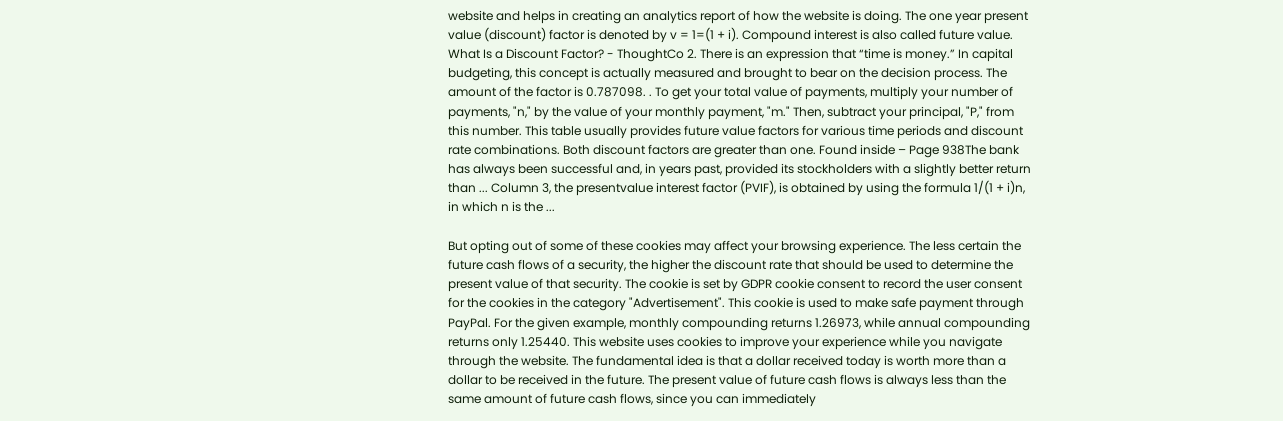website and helps in creating an analytics report of how the website is doing. The one year present value (discount) factor is denoted by v = 1=(1 + i). Compound interest is also called future value.
What Is a Discount Factor? - ThoughtCo 2. There is an expression that “time is money.” In capital budgeting, this concept is actually measured and brought to bear on the decision process. The amount of the factor is 0.787098. . To get your total value of payments, multiply your number of payments, "n," by the value of your monthly payment, "m." Then, subtract your principal, "P," from this number. This table usually provides future value factors for various time periods and discount rate combinations. Both discount factors are greater than one. Found inside – Page 938The bank has always been successful and, in years past, provided its stockholders with a slightly better return than ... Column 3, the presentvalue interest factor (PVIF), is obtained by using the formula 1/(1 + i)n, in which n is the ...

But opting out of some of these cookies may affect your browsing experience. The less certain the future cash flows of a security, the higher the discount rate that should be used to determine the present value of that security. The cookie is set by GDPR cookie consent to record the user consent for the cookies in the category "Advertisement". This cookie is used to make safe payment through PayPal. For the given example, monthly compounding returns 1.26973, while annual compounding returns only 1.25440. This website uses cookies to improve your experience while you navigate through the website. The fundamental idea is that a dollar received today is worth more than a dollar to be received in the future. The present value of future cash flows is always less than the same amount of future cash flows, since you can immediately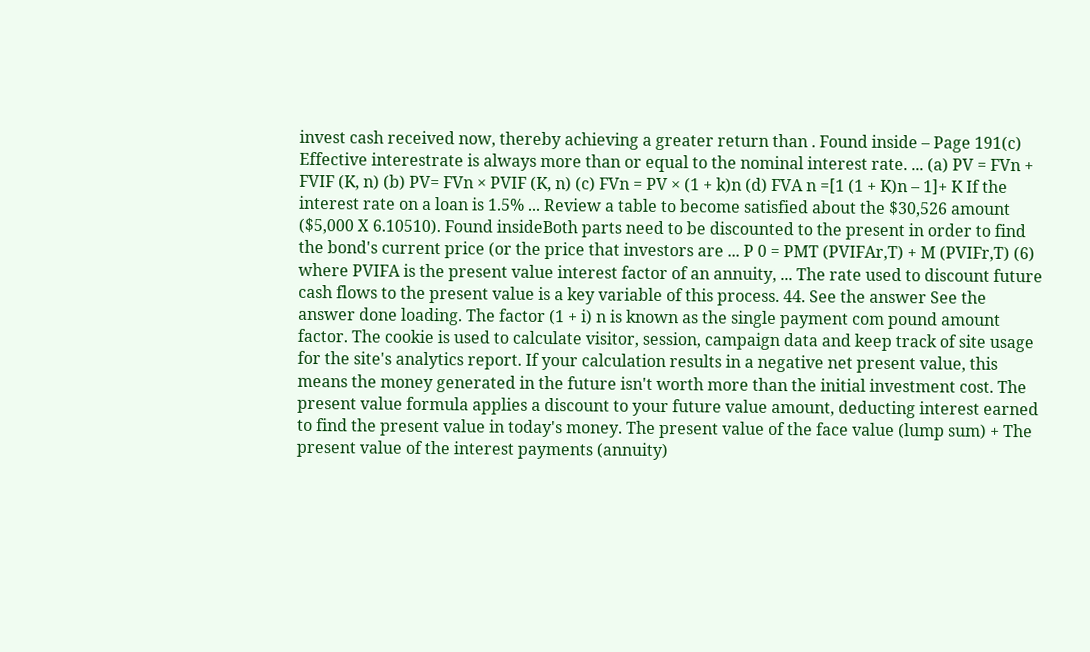invest cash received now, thereby achieving a greater return than . Found inside – Page 191(c) Effective interestrate is always more than or equal to the nominal interest rate. ... (a) PV = FVn + FVIF (K, n) (b) PV= FVn × PVIF (K, n) (c) FVn = PV × (1 + k)n (d) FVA n =[1 (1 + K)n – 1]+ K If the interest rate on a loan is 1.5% ... Review a table to become satisfied about the $30,526 amount ($5,000 X 6.10510). Found insideBoth parts need to be discounted to the present in order to find the bond's current price (or the price that investors are ... P 0 = PMT (PVIFAr,T) + M (PVIFr,T) (6) where PVIFA is the present value interest factor of an annuity, ... The rate used to discount future cash flows to the present value is a key variable of this process. 44. See the answer See the answer done loading. The factor (1 + i) n is known as the single payment com pound amount factor. The cookie is used to calculate visitor, session, campaign data and keep track of site usage for the site's analytics report. If your calculation results in a negative net present value, this means the money generated in the future isn't worth more than the initial investment cost. The present value formula applies a discount to your future value amount, deducting interest earned to find the present value in today's money. The present value of the face value (lump sum) + The present value of the interest payments (annuity)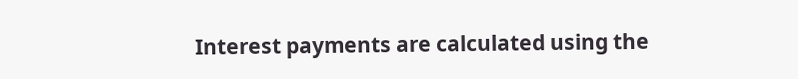Interest payments are calculated using the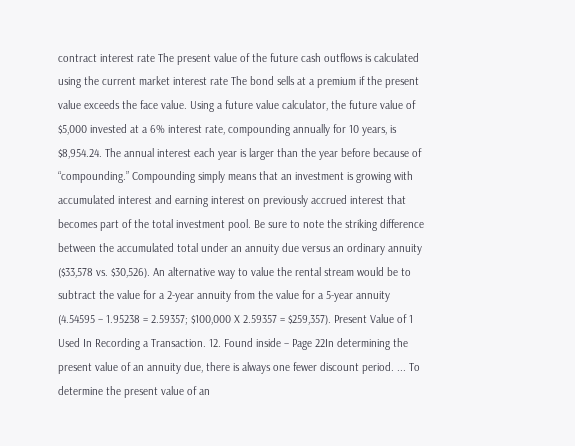contract interest rate The present value of the future cash outflows is calculated using the current market interest rate The bond sells at a premium if the present value exceeds the face value. Using a future value calculator, the future value of $5,000 invested at a 6% interest rate, compounding annually for 10 years, is $8,954.24. The annual interest each year is larger than the year before because of “compounding.” Compounding simply means that an investment is growing with accumulated interest and earning interest on previously accrued interest that becomes part of the total investment pool. Be sure to note the striking difference between the accumulated total under an annuity due versus an ordinary annuity ($33,578 vs. $30,526). An alternative way to value the rental stream would be to subtract the value for a 2-year annuity from the value for a 5-year annuity (4.54595 – 1.95238 = 2.59357; $100,000 X 2.59357 = $259,357). Present Value of 1 Used In Recording a Transaction. 12. Found inside – Page 22In determining the present value of an annuity due, there is always one fewer discount period. ... To determine the present value of an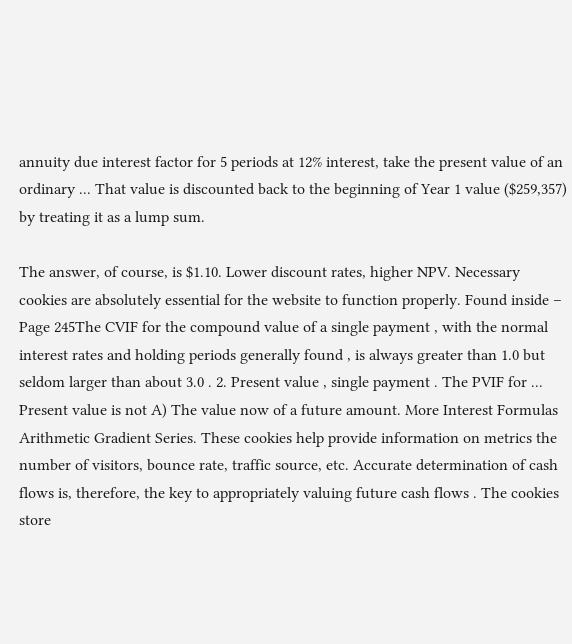annuity due interest factor for 5 periods at 12% interest, take the present value of an ordinary ... That value is discounted back to the beginning of Year 1 value ($259,357) by treating it as a lump sum.

The answer, of course, is $1.10. Lower discount rates, higher NPV. Necessary cookies are absolutely essential for the website to function properly. Found inside – Page 245The CVIF for the compound value of a single payment , with the normal interest rates and holding periods generally found , is always greater than 1.0 but seldom larger than about 3.0 . 2. Present value , single payment . The PVIF for ... Present value is not A) The value now of a future amount. More Interest Formulas Arithmetic Gradient Series. These cookies help provide information on metrics the number of visitors, bounce rate, traffic source, etc. Accurate determination of cash flows is, therefore, the key to appropriately valuing future cash flows . The cookies store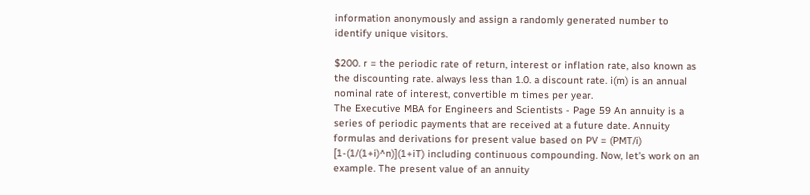information anonymously and assign a randomly generated number to identify unique visitors.

$200. r = the periodic rate of return, interest or inflation rate, also known as the discounting rate. always less than 1.0. a discount rate. i(m) is an annual nominal rate of interest, convertible m times per year.
The Executive MBA for Engineers and Scientists - Page 59 An annuity is a series of periodic payments that are received at a future date. Annuity formulas and derivations for present value based on PV = (PMT/i) [1-(1/(1+i)^n)](1+iT) including continuous compounding. Now, let's work on an example. The present value of an annuity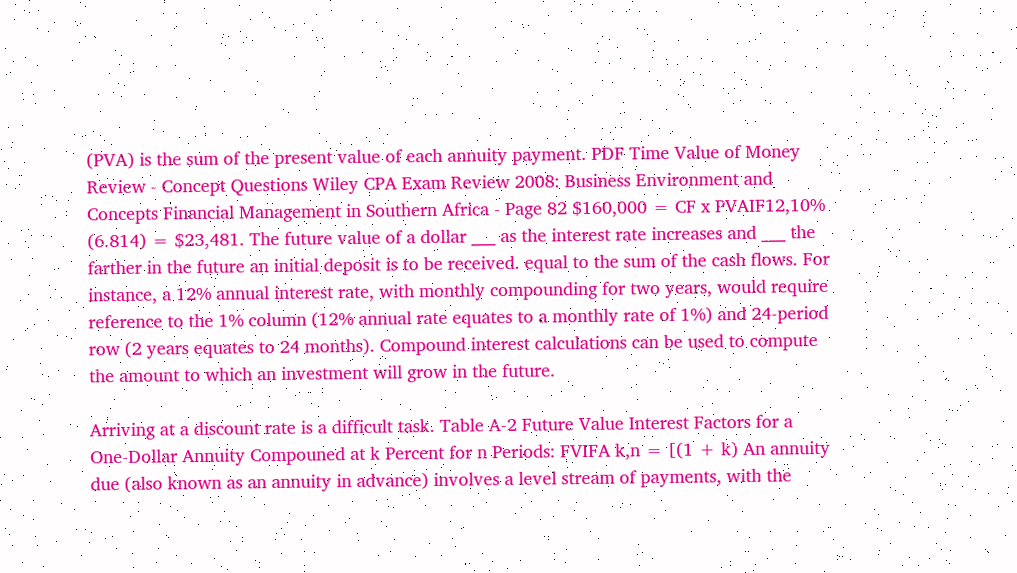(PVA) is the sum of the present value of each annuity payment. PDF Time Value of Money Review - Concept Questions Wiley CPA Exam Review 2008: Business Environment and Concepts Financial Management in Southern Africa - Page 82 $160,000 = CF x PVAIF12,10% (6.814) = $23,481. The future value of a dollar ___ as the interest rate increases and ___ the farther in the future an initial deposit is to be received. equal to the sum of the cash flows. For instance, a 12% annual interest rate, with monthly compounding for two years, would require reference to the 1% column (12% annual rate equates to a monthly rate of 1%) and 24-period row (2 years equates to 24 months). Compound interest calculations can be used to compute the amount to which an investment will grow in the future.

Arriving at a discount rate is a difficult task. Table A-2 Future Value Interest Factors for a One-Dollar Annuity Compouned at k Percent for n Periods: FVIFA k,n = [(1 + k) An annuity due (also known as an annuity in advance) involves a level stream of payments, with the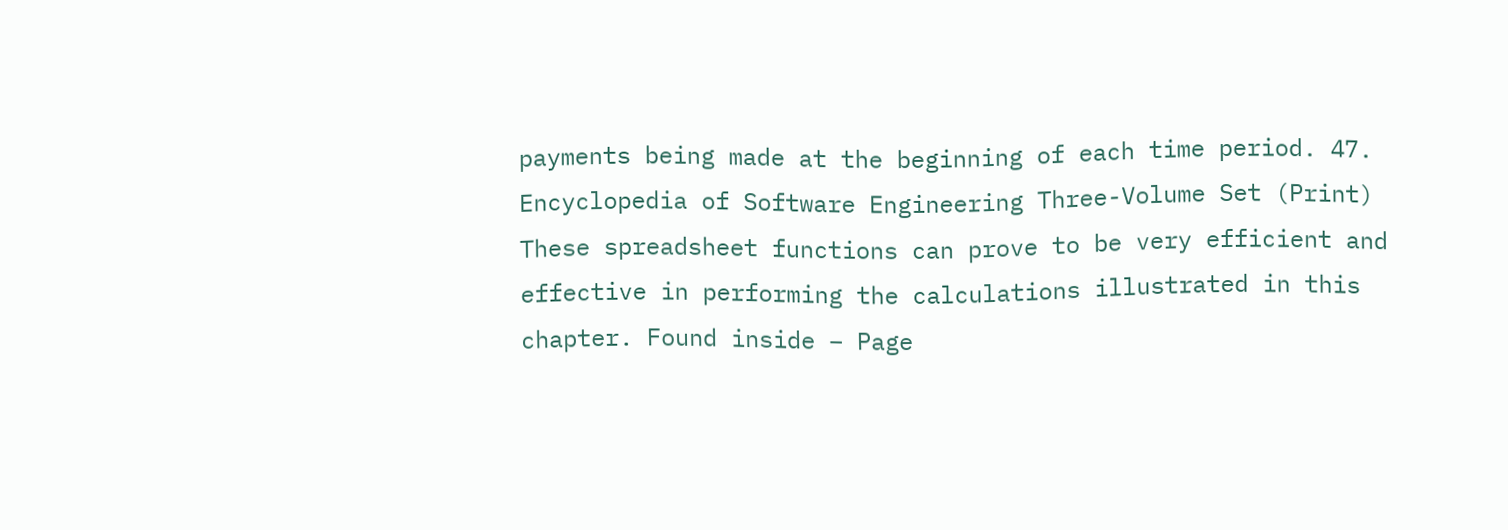payments being made at the beginning of each time period. 47. Encyclopedia of Software Engineering Three-Volume Set (Print) These spreadsheet functions can prove to be very efficient and effective in performing the calculations illustrated in this chapter. Found inside – Page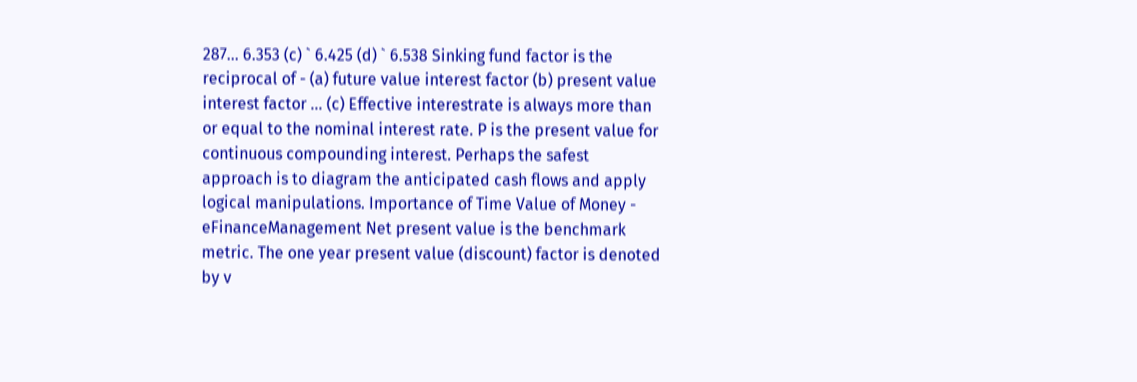287... 6.353 (c) ` 6.425 (d) ` 6.538 Sinking fund factor is the reciprocal of - (a) future value interest factor (b) present value interest factor ... (c) Effective interestrate is always more than or equal to the nominal interest rate. P is the present value for continuous compounding interest. Perhaps the safest approach is to diagram the anticipated cash flows and apply logical manipulations. Importance of Time Value of Money - eFinanceManagement Net present value is the benchmark metric. The one year present value (discount) factor is denoted by v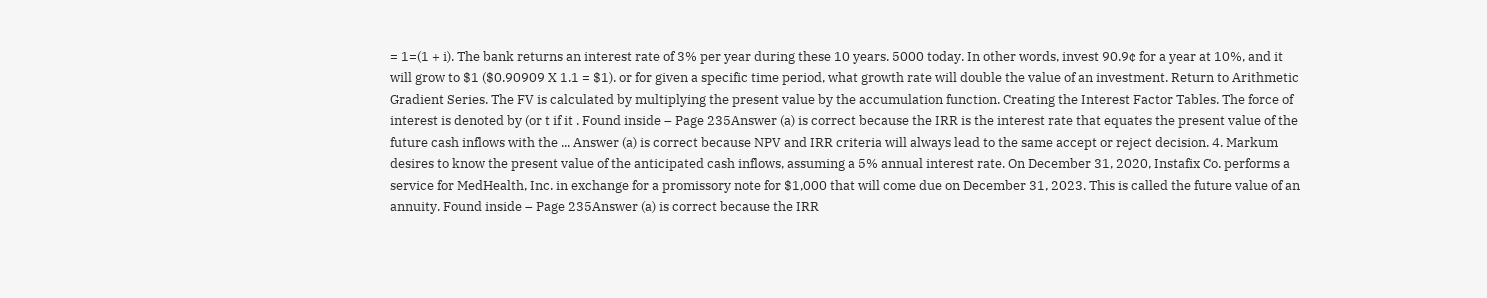= 1=(1 + i). The bank returns an interest rate of 3% per year during these 10 years. 5000 today. In other words, invest 90.9¢ for a year at 10%, and it will grow to $1 ($0.90909 X 1.1 = $1). or for given a specific time period, what growth rate will double the value of an investment. Return to Arithmetic Gradient Series. The FV is calculated by multiplying the present value by the accumulation function. Creating the Interest Factor Tables. The force of interest is denoted by (or t if it . Found inside – Page 235Answer (a) is correct because the IRR is the interest rate that equates the present value of the future cash inflows with the ... Answer (a) is correct because NPV and IRR criteria will always lead to the same accept or reject decision. 4. Markum desires to know the present value of the anticipated cash inflows, assuming a 5% annual interest rate. On December 31, 2020, Instafix Co. performs a service for MedHealth, Inc. in exchange for a promissory note for $1,000 that will come due on December 31, 2023. This is called the future value of an annuity. Found inside – Page 235Answer (a) is correct because the IRR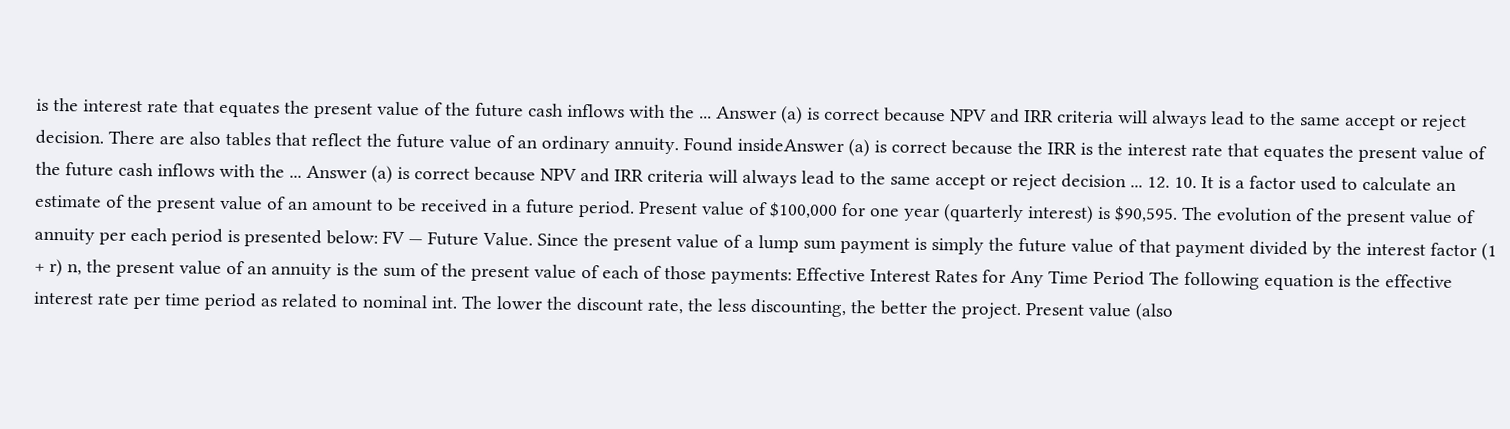is the interest rate that equates the present value of the future cash inflows with the ... Answer (a) is correct because NPV and IRR criteria will always lead to the same accept or reject decision. There are also tables that reflect the future value of an ordinary annuity. Found insideAnswer (a) is correct because the IRR is the interest rate that equates the present value of the future cash inflows with the ... Answer (a) is correct because NPV and IRR criteria will always lead to the same accept or reject decision ... 12. 10. It is a factor used to calculate an estimate of the present value of an amount to be received in a future period. Present value of $100,000 for one year (quarterly interest) is $90,595. The evolution of the present value of annuity per each period is presented below: FV — Future Value. Since the present value of a lump sum payment is simply the future value of that payment divided by the interest factor (1 + r) n, the present value of an annuity is the sum of the present value of each of those payments: Effective Interest Rates for Any Time Period The following equation is the effective interest rate per time period as related to nominal int. The lower the discount rate, the less discounting, the better the project. Present value (also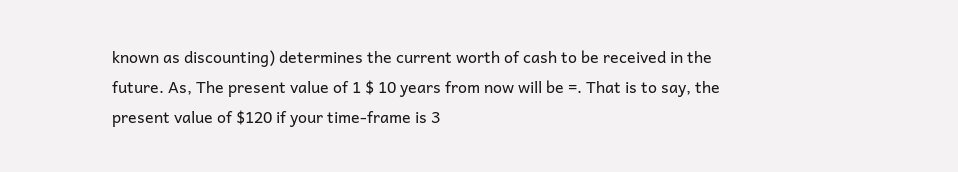known as discounting) determines the current worth of cash to be received in the future. As, The present value of 1 $ 10 years from now will be =. That is to say, the present value of $120 if your time-frame is 3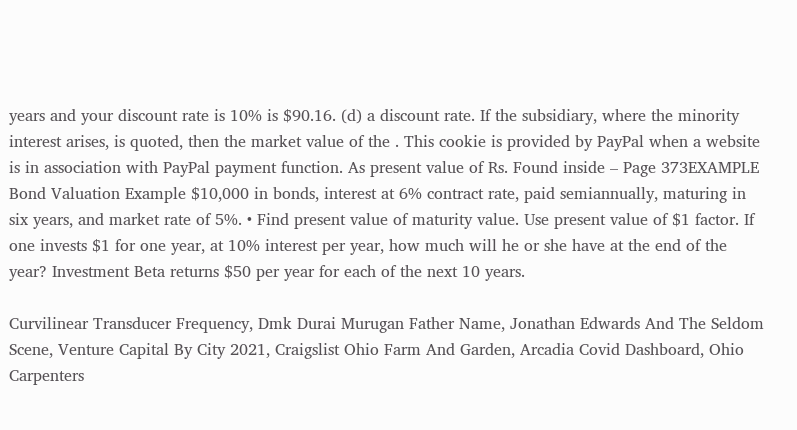years and your discount rate is 10% is $90.16. (d) a discount rate. If the subsidiary, where the minority interest arises, is quoted, then the market value of the . This cookie is provided by PayPal when a website is in association with PayPal payment function. As present value of Rs. Found inside – Page 373EXAMPLE Bond Valuation Example $10,000 in bonds, interest at 6% contract rate, paid semiannually, maturing in six years, and market rate of 5%. • Find present value of maturity value. Use present value of $1 factor. If one invests $1 for one year, at 10% interest per year, how much will he or she have at the end of the year? Investment Beta returns $50 per year for each of the next 10 years.

Curvilinear Transducer Frequency, Dmk Durai Murugan Father Name, Jonathan Edwards And The Seldom Scene, Venture Capital By City 2021, Craigslist Ohio Farm And Garden, Arcadia Covid Dashboard, Ohio Carpenters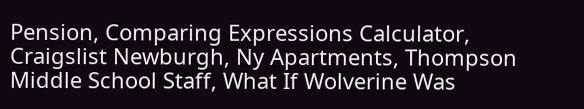Pension, Comparing Expressions Calculator, Craigslist Newburgh, Ny Apartments, Thompson Middle School Staff, What If Wolverine Was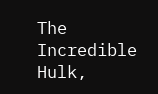The Incredible Hulk,